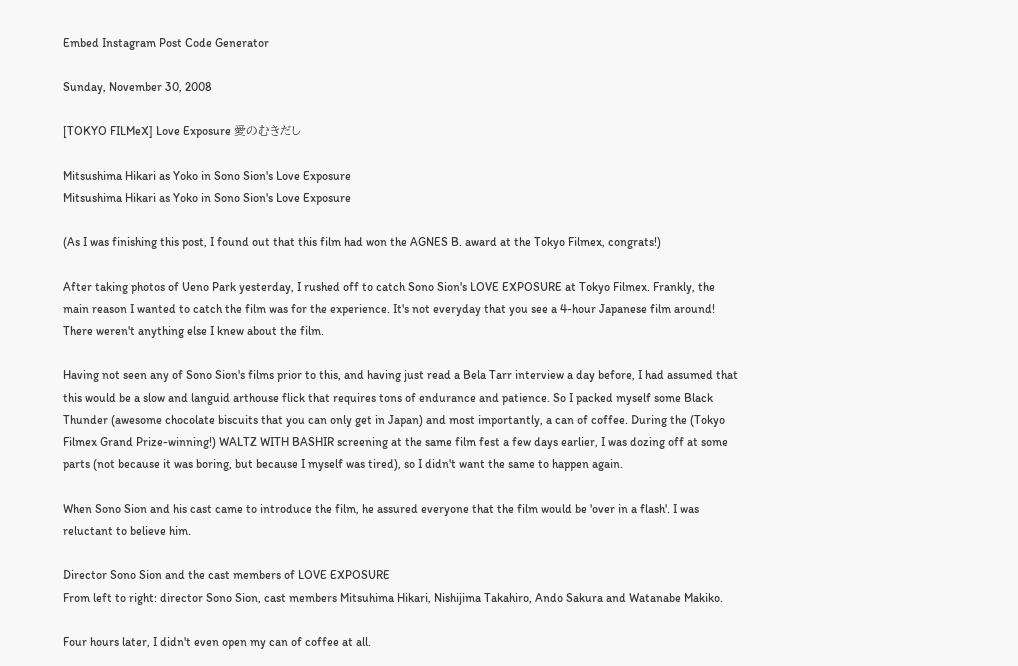Embed Instagram Post Code Generator

Sunday, November 30, 2008

[TOKYO FILMeX] Love Exposure 愛のむきだし

Mitsushima Hikari as Yoko in Sono Sion's Love Exposure
Mitsushima Hikari as Yoko in Sono Sion's Love Exposure

(As I was finishing this post, I found out that this film had won the AGNES B. award at the Tokyo Filmex, congrats!)

After taking photos of Ueno Park yesterday, I rushed off to catch Sono Sion's LOVE EXPOSURE at Tokyo Filmex. Frankly, the main reason I wanted to catch the film was for the experience. It's not everyday that you see a 4-hour Japanese film around! There weren't anything else I knew about the film.

Having not seen any of Sono Sion's films prior to this, and having just read a Bela Tarr interview a day before, I had assumed that this would be a slow and languid arthouse flick that requires tons of endurance and patience. So I packed myself some Black Thunder (awesome chocolate biscuits that you can only get in Japan) and most importantly, a can of coffee. During the (Tokyo Filmex Grand Prize-winning!) WALTZ WITH BASHIR screening at the same film fest a few days earlier, I was dozing off at some parts (not because it was boring, but because I myself was tired), so I didn't want the same to happen again.

When Sono Sion and his cast came to introduce the film, he assured everyone that the film would be 'over in a flash'. I was reluctant to believe him.

Director Sono Sion and the cast members of LOVE EXPOSURE
From left to right: director Sono Sion, cast members Mitsuhima Hikari, Nishijima Takahiro, Ando Sakura and Watanabe Makiko.

Four hours later, I didn't even open my can of coffee at all.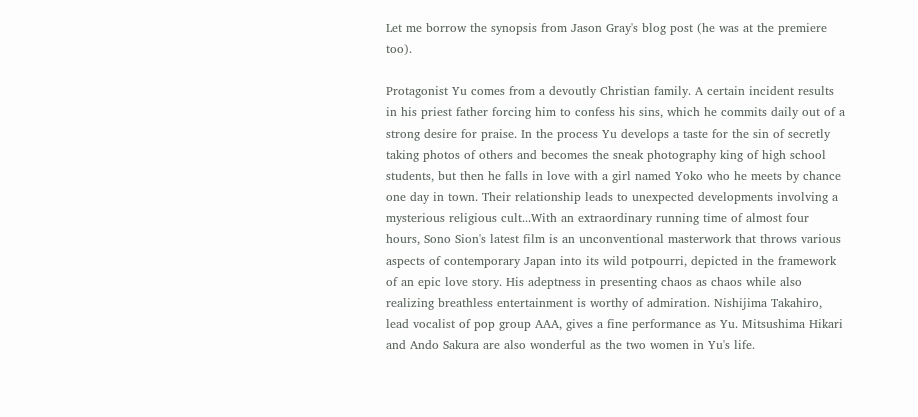Let me borrow the synopsis from Jason Gray's blog post (he was at the premiere too).

Protagonist Yu comes from a devoutly Christian family. A certain incident results in his priest father forcing him to confess his sins, which he commits daily out of a strong desire for praise. In the process Yu develops a taste for the sin of secretly taking photos of others and becomes the sneak photography king of high school students, but then he falls in love with a girl named Yoko who he meets by chance one day in town. Their relationship leads to unexpected developments involving a mysterious religious cult...With an extraordinary running time of almost four hours, Sono Sion's latest film is an unconventional masterwork that throws various aspects of contemporary Japan into its wild potpourri, depicted in the framework of an epic love story. His adeptness in presenting chaos as chaos while also realizing breathless entertainment is worthy of admiration. Nishijima Takahiro, lead vocalist of pop group AAA, gives a fine performance as Yu. Mitsushima Hikari and Ando Sakura are also wonderful as the two women in Yu's life.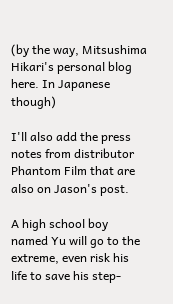(by the way, Mitsushima Hikari's personal blog here. In Japanese though)

I'll also add the press notes from distributor Phantom Film that are also on Jason's post.

A high school boy named Yu will go to the extreme, even risk his life to save his step-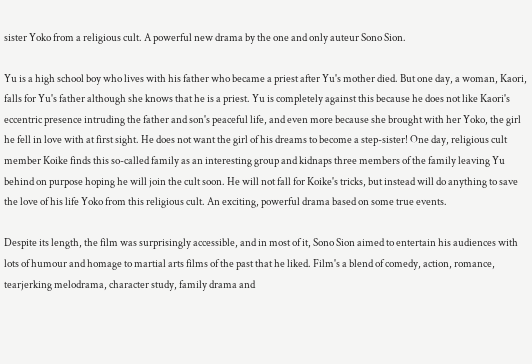sister Yoko from a religious cult. A powerful new drama by the one and only auteur Sono Sion.

Yu is a high school boy who lives with his father who became a priest after Yu's mother died. But one day, a woman, Kaori, falls for Yu's father although she knows that he is a priest. Yu is completely against this because he does not like Kaori's eccentric presence intruding the father and son's peaceful life, and even more because she brought with her Yoko, the girl he fell in love with at first sight. He does not want the girl of his dreams to become a step-sister! One day, religious cult member Koike finds this so-called family as an interesting group and kidnaps three members of the family leaving Yu behind on purpose hoping he will join the cult soon. He will not fall for Koike's tricks, but instead will do anything to save the love of his life Yoko from this religious cult. An exciting, powerful drama based on some true events.

Despite its length, the film was surprisingly accessible, and in most of it, Sono Sion aimed to entertain his audiences with lots of humour and homage to martial arts films of the past that he liked. Film's a blend of comedy, action, romance, tearjerking melodrama, character study, family drama and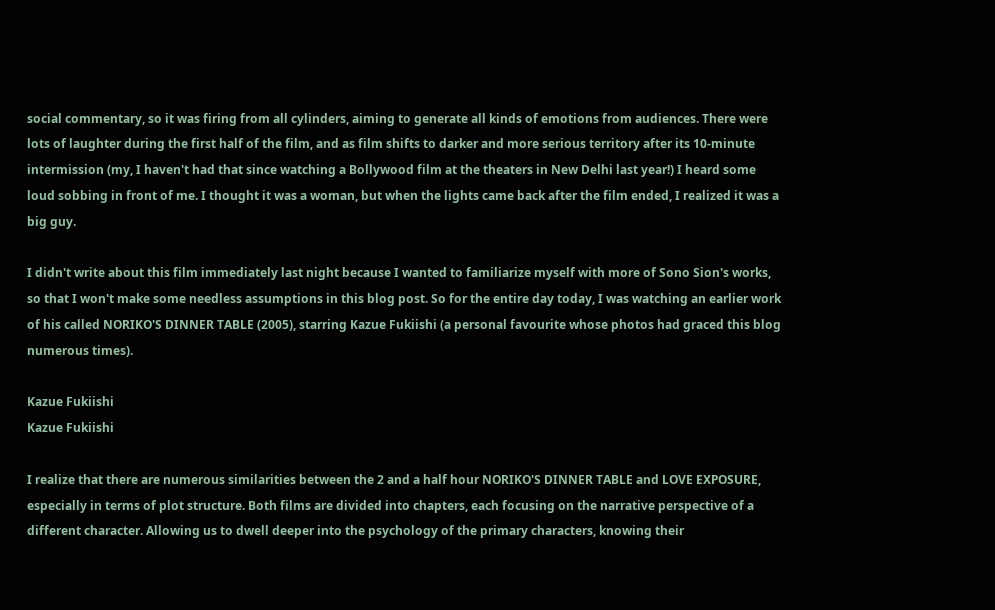social commentary, so it was firing from all cylinders, aiming to generate all kinds of emotions from audiences. There were lots of laughter during the first half of the film, and as film shifts to darker and more serious territory after its 10-minute intermission (my, I haven't had that since watching a Bollywood film at the theaters in New Delhi last year!) I heard some loud sobbing in front of me. I thought it was a woman, but when the lights came back after the film ended, I realized it was a big guy.

I didn't write about this film immediately last night because I wanted to familiarize myself with more of Sono Sion's works, so that I won't make some needless assumptions in this blog post. So for the entire day today, I was watching an earlier work of his called NORIKO'S DINNER TABLE (2005), starring Kazue Fukiishi (a personal favourite whose photos had graced this blog numerous times).

Kazue Fukiishi
Kazue Fukiishi

I realize that there are numerous similarities between the 2 and a half hour NORIKO'S DINNER TABLE and LOVE EXPOSURE, especially in terms of plot structure. Both films are divided into chapters, each focusing on the narrative perspective of a different character. Allowing us to dwell deeper into the psychology of the primary characters, knowing their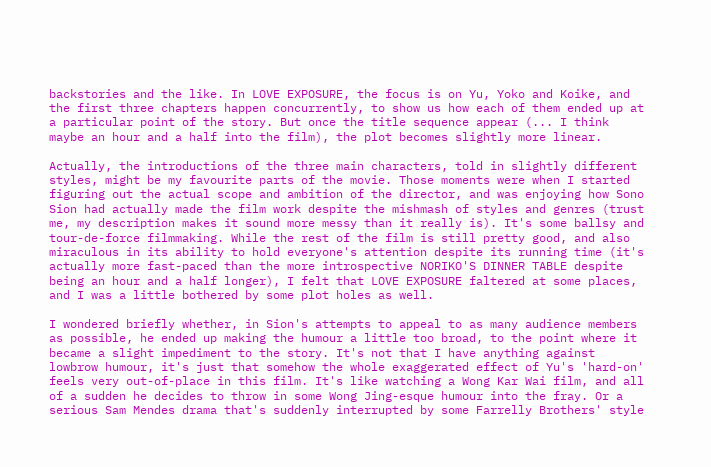backstories and the like. In LOVE EXPOSURE, the focus is on Yu, Yoko and Koike, and the first three chapters happen concurrently, to show us how each of them ended up at a particular point of the story. But once the title sequence appear (... I think maybe an hour and a half into the film), the plot becomes slightly more linear.

Actually, the introductions of the three main characters, told in slightly different styles, might be my favourite parts of the movie. Those moments were when I started figuring out the actual scope and ambition of the director, and was enjoying how Sono Sion had actually made the film work despite the mishmash of styles and genres (trust me, my description makes it sound more messy than it really is). It's some ballsy and tour-de-force filmmaking. While the rest of the film is still pretty good, and also miraculous in its ability to hold everyone's attention despite its running time (it's actually more fast-paced than the more introspective NORIKO'S DINNER TABLE despite being an hour and a half longer), I felt that LOVE EXPOSURE faltered at some places, and I was a little bothered by some plot holes as well.

I wondered briefly whether, in Sion's attempts to appeal to as many audience members as possible, he ended up making the humour a little too broad, to the point where it became a slight impediment to the story. It's not that I have anything against lowbrow humour, it's just that somehow the whole exaggerated effect of Yu's 'hard-on' feels very out-of-place in this film. It's like watching a Wong Kar Wai film, and all of a sudden he decides to throw in some Wong Jing-esque humour into the fray. Or a serious Sam Mendes drama that's suddenly interrupted by some Farrelly Brothers' style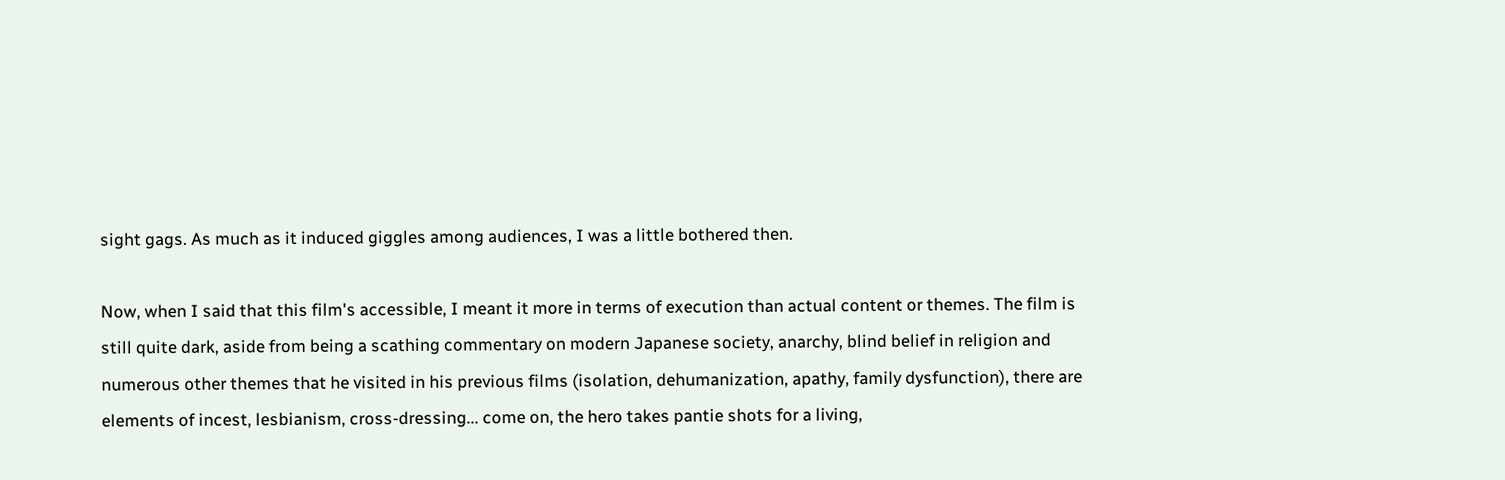sight gags. As much as it induced giggles among audiences, I was a little bothered then.

Now, when I said that this film's accessible, I meant it more in terms of execution than actual content or themes. The film is still quite dark, aside from being a scathing commentary on modern Japanese society, anarchy, blind belief in religion and numerous other themes that he visited in his previous films (isolation, dehumanization, apathy, family dysfunction), there are elements of incest, lesbianism, cross-dressing... come on, the hero takes pantie shots for a living,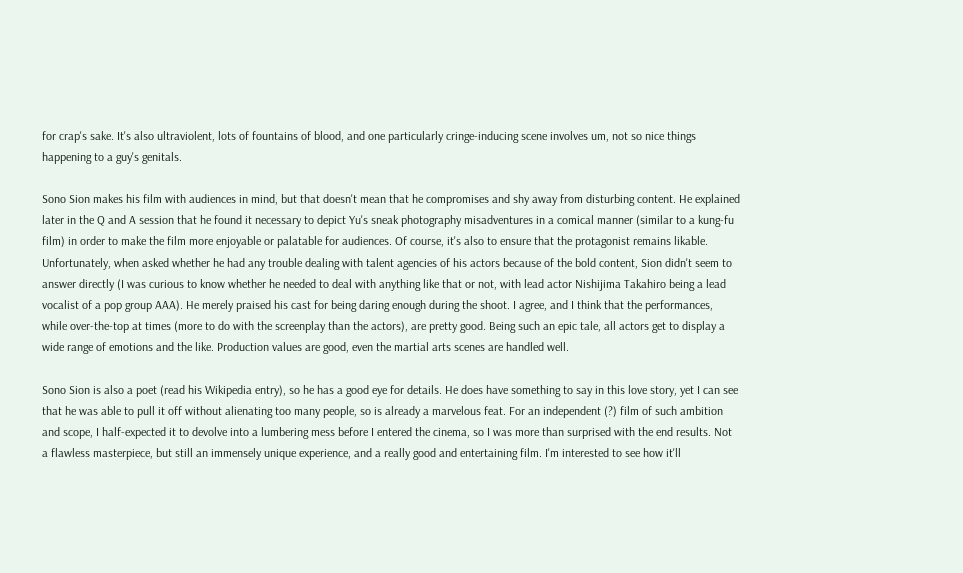for crap's sake. It's also ultraviolent, lots of fountains of blood, and one particularly cringe-inducing scene involves um, not so nice things happening to a guy's genitals.

Sono Sion makes his film with audiences in mind, but that doesn't mean that he compromises and shy away from disturbing content. He explained later in the Q and A session that he found it necessary to depict Yu's sneak photography misadventures in a comical manner (similar to a kung-fu film) in order to make the film more enjoyable or palatable for audiences. Of course, it's also to ensure that the protagonist remains likable. Unfortunately, when asked whether he had any trouble dealing with talent agencies of his actors because of the bold content, Sion didn't seem to answer directly (I was curious to know whether he needed to deal with anything like that or not, with lead actor Nishijima Takahiro being a lead vocalist of a pop group AAA). He merely praised his cast for being daring enough during the shoot. I agree, and I think that the performances, while over-the-top at times (more to do with the screenplay than the actors), are pretty good. Being such an epic tale, all actors get to display a wide range of emotions and the like. Production values are good, even the martial arts scenes are handled well.

Sono Sion is also a poet (read his Wikipedia entry), so he has a good eye for details. He does have something to say in this love story, yet I can see that he was able to pull it off without alienating too many people, so is already a marvelous feat. For an independent (?) film of such ambition and scope, I half-expected it to devolve into a lumbering mess before I entered the cinema, so I was more than surprised with the end results. Not a flawless masterpiece, but still an immensely unique experience, and a really good and entertaining film. I'm interested to see how it'll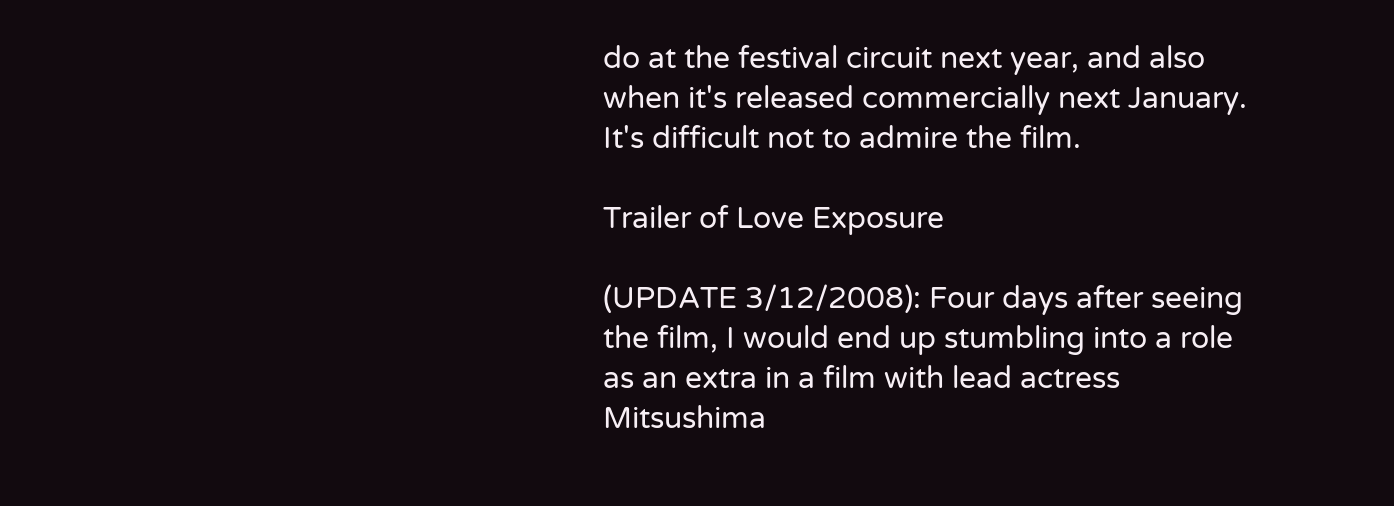do at the festival circuit next year, and also when it's released commercially next January. It's difficult not to admire the film.

Trailer of Love Exposure

(UPDATE 3/12/2008): Four days after seeing the film, I would end up stumbling into a role as an extra in a film with lead actress Mitsushima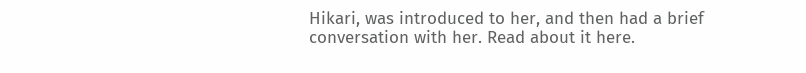Hikari, was introduced to her, and then had a brief conversation with her. Read about it here.